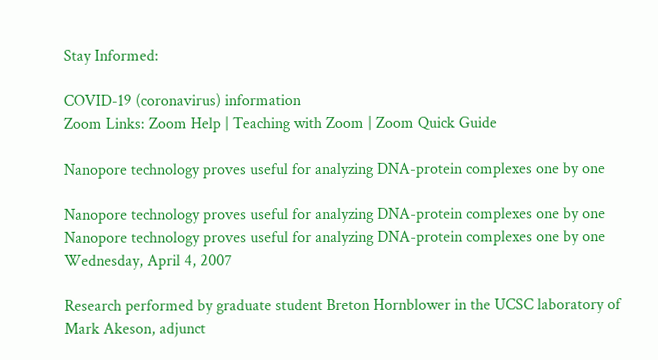Stay Informed:

COVID-19 (coronavirus) information
Zoom Links: Zoom Help | Teaching with Zoom | Zoom Quick Guide

Nanopore technology proves useful for analyzing DNA-protein complexes one by one

Nanopore technology proves useful for analyzing DNA-protein complexes one by one
Nanopore technology proves useful for analyzing DNA-protein complexes one by one
Wednesday, April 4, 2007

Research performed by graduate student Breton Hornblower in the UCSC laboratory of Mark Akeson, adjunct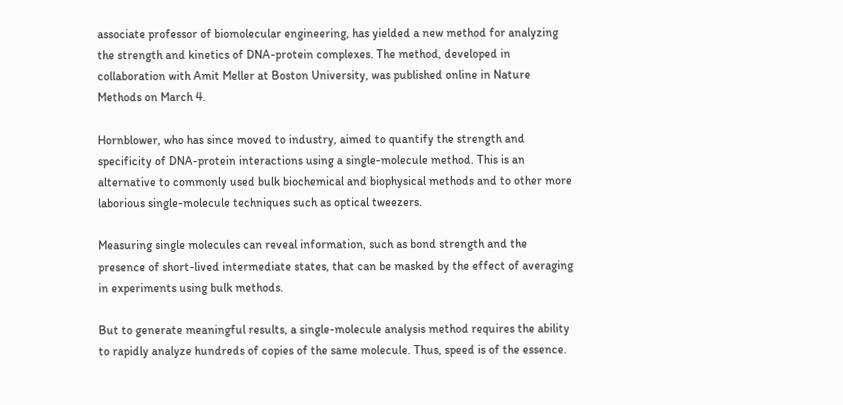associate professor of biomolecular engineering, has yielded a new method for analyzing the strength and kinetics of DNA-protein complexes. The method, developed in collaboration with Amit Meller at Boston University, was published online in Nature Methods on March 4.

Hornblower, who has since moved to industry, aimed to quantify the strength and specificity of DNA-protein interactions using a single-molecule method. This is an alternative to commonly used bulk biochemical and biophysical methods and to other more laborious single-molecule techniques such as optical tweezers.

Measuring single molecules can reveal information, such as bond strength and the presence of short-lived intermediate states, that can be masked by the effect of averaging in experiments using bulk methods.

But to generate meaningful results, a single-molecule analysis method requires the ability to rapidly analyze hundreds of copies of the same molecule. Thus, speed is of the essence.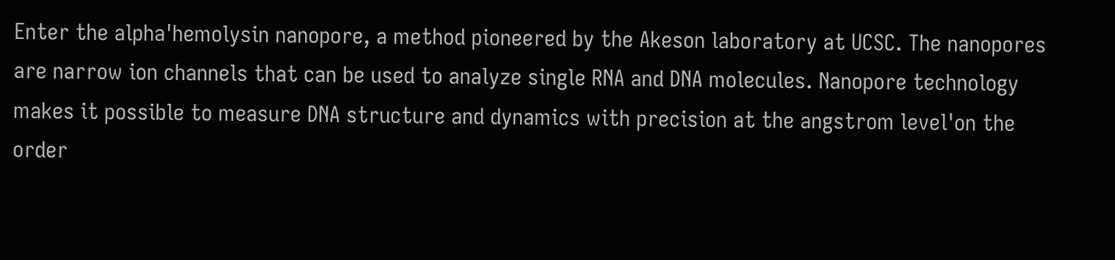Enter the alpha'hemolysin nanopore, a method pioneered by the Akeson laboratory at UCSC. The nanopores are narrow ion channels that can be used to analyze single RNA and DNA molecules. Nanopore technology makes it possible to measure DNA structure and dynamics with precision at the angstrom level'on the order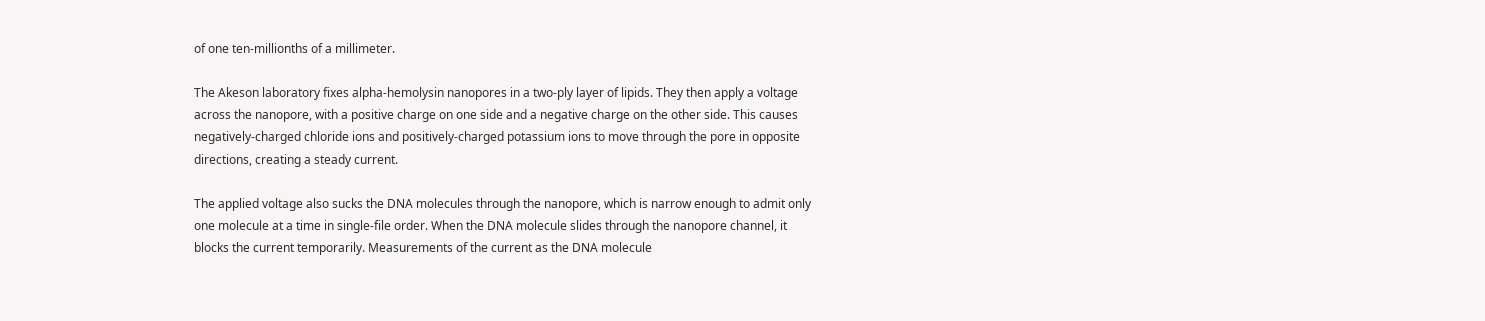of one ten-millionths of a millimeter.

The Akeson laboratory fixes alpha-hemolysin nanopores in a two-ply layer of lipids. They then apply a voltage across the nanopore, with a positive charge on one side and a negative charge on the other side. This causes negatively-charged chloride ions and positively-charged potassium ions to move through the pore in opposite directions, creating a steady current.

The applied voltage also sucks the DNA molecules through the nanopore, which is narrow enough to admit only one molecule at a time in single-file order. When the DNA molecule slides through the nanopore channel, it blocks the current temporarily. Measurements of the current as the DNA molecule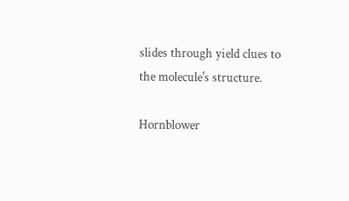slides through yield clues to the molecule's structure.

Hornblower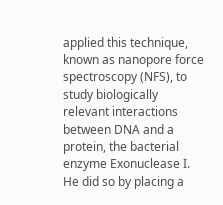applied this technique, known as nanopore force spectroscopy (NFS), to study biologically relevant interactions between DNA and a protein, the bacterial enzyme Exonuclease I. He did so by placing a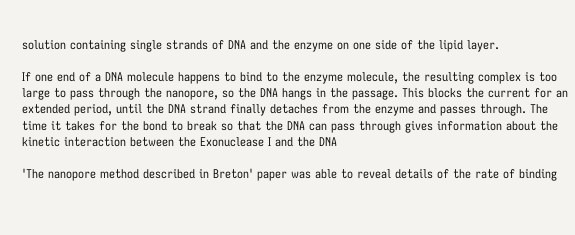solution containing single strands of DNA and the enzyme on one side of the lipid layer.

If one end of a DNA molecule happens to bind to the enzyme molecule, the resulting complex is too large to pass through the nanopore, so the DNA hangs in the passage. This blocks the current for an extended period, until the DNA strand finally detaches from the enzyme and passes through. The time it takes for the bond to break so that the DNA can pass through gives information about the kinetic interaction between the Exonuclease I and the DNA

'The nanopore method described in Breton' paper was able to reveal details of the rate of binding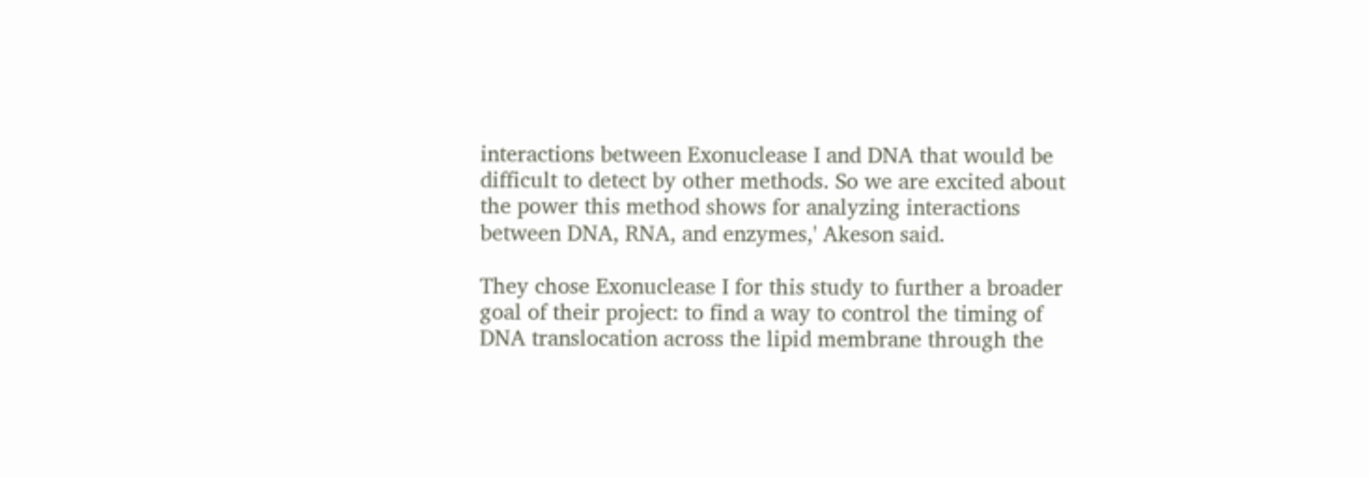interactions between Exonuclease I and DNA that would be difficult to detect by other methods. So we are excited about the power this method shows for analyzing interactions between DNA, RNA, and enzymes,' Akeson said.

They chose Exonuclease I for this study to further a broader goal of their project: to find a way to control the timing of DNA translocation across the lipid membrane through the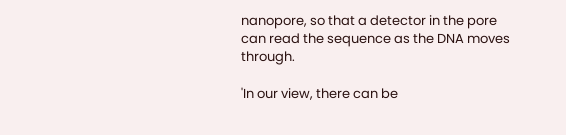nanopore, so that a detector in the pore can read the sequence as the DNA moves through.

'In our view, there can be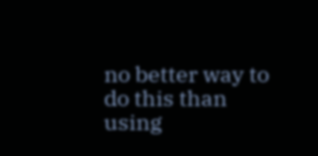no better way to do this than using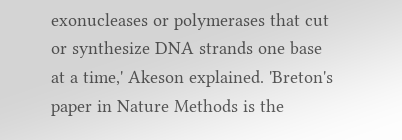exonucleases or polymerases that cut or synthesize DNA strands one base at a time,' Akeson explained. 'Breton's paper in Nature Methods is the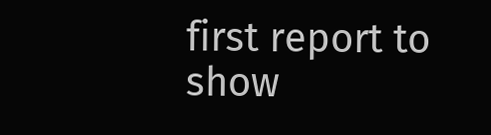first report to show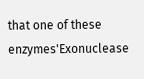that one of these enzymes'Exonuclease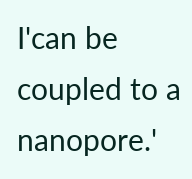I'can be coupled to a nanopore.'